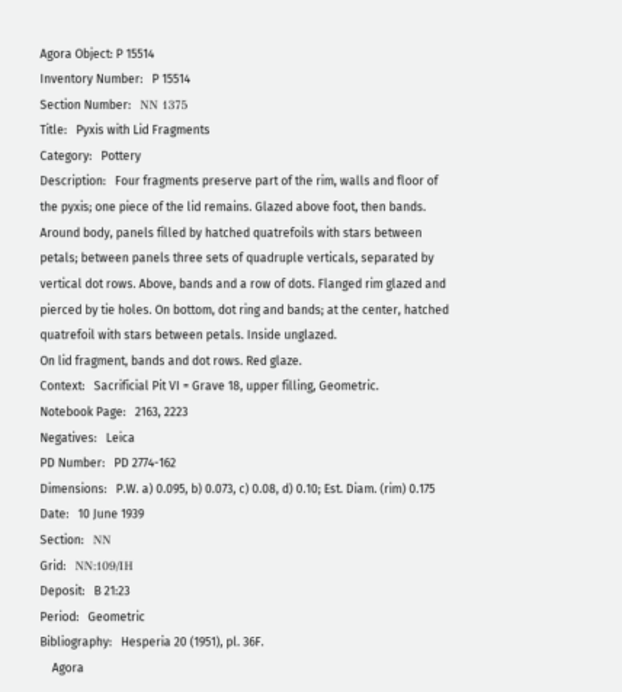Agora Object: P 15514
Inventory Number:   P 15514
Section Number:   ΝΝ 1375
Title:   Pyxis with Lid Fragments
Category:   Pottery
Description:   Four fragments preserve part of the rim, walls and floor of the pyxis; one piece of the lid remains. Glazed above foot, then bands. Around body, panels filled by hatched quatrefoils with stars between petals; between panels three sets of quadruple verticals, separated by vertical dot rows. Above, bands and a row of dots. Flanged rim glazed and pierced by tie holes. On bottom, dot ring and bands; at the center, hatched quatrefoil with stars between petals. Inside unglazed.
On lid fragment, bands and dot rows. Red glaze.
Context:   Sacrificial Pit VI = Grave 18, upper filling, Geometric.
Notebook Page:   2163, 2223
Negatives:   Leica
PD Number:   PD 2774-162
Dimensions:   P.W. a) 0.095, b) 0.073, c) 0.08, d) 0.10; Est. Diam. (rim) 0.175
Date:   10 June 1939
Section:   ΝΝ
Grid:   ΝΝ:109/ΙΗ
Deposit:   B 21:23
Period:   Geometric
Bibliography:   Hesperia 20 (1951), pl. 36F.
    Agora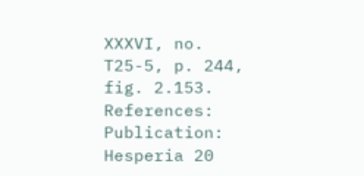XXXVI, no. T25-5, p. 244, fig. 2.153.
References:   Publication: Hesperia 20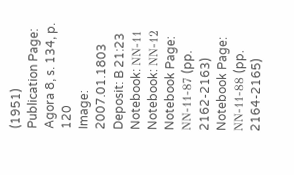(1951)
Publication Page: Agora 8, s. 134, p. 120
Image: 2007.01.1803
Deposit: B 21:23
Notebook: ΝΝ-11
Notebook: ΝΝ-12
Notebook Page: ΝΝ-11-87 (pp. 2162-2163)
Notebook Page: ΝΝ-11-88 (pp. 2164-2165)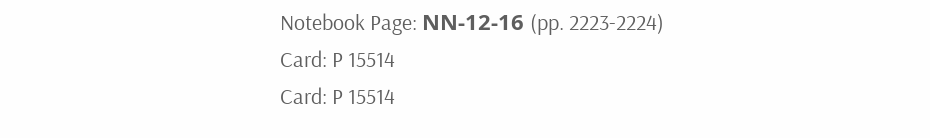Notebook Page: ΝΝ-12-16 (pp. 2223-2224)
Card: P 15514
Card: P 15514